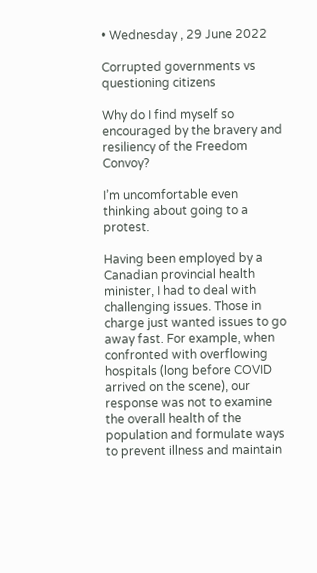• Wednesday , 29 June 2022

Corrupted governments vs questioning citizens

Why do I find myself so encouraged by the bravery and resiliency of the Freedom Convoy?

I’m uncomfortable even thinking about going to a protest.

Having been employed by a Canadian provincial health minister, I had to deal with challenging issues. Those in charge just wanted issues to go away fast. For example, when confronted with overflowing hospitals (long before COVID arrived on the scene), our response was not to examine the overall health of the population and formulate ways to prevent illness and maintain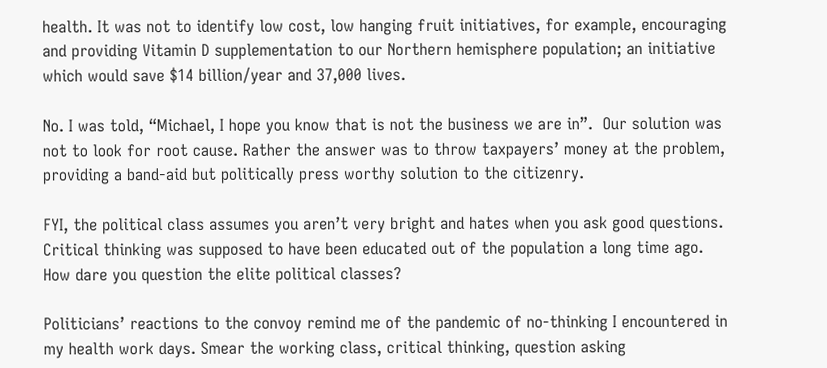health. It was not to identify low cost, low hanging fruit initiatives, for example, encouraging and providing Vitamin D supplementation to our Northern hemisphere population; an initiative which would save $14 billion/year and 37,000 lives.

No. I was told, “Michael, I hope you know that is not the business we are in”.  Our solution was not to look for root cause. Rather the answer was to throw taxpayers’ money at the problem, providing a band-aid but politically press worthy solution to the citizenry.

FYI, the political class assumes you aren’t very bright and hates when you ask good questions.  Critical thinking was supposed to have been educated out of the population a long time ago.  How dare you question the elite political classes?

Politicians’ reactions to the convoy remind me of the pandemic of no-thinking I encountered in my health work days. Smear the working class, critical thinking, question asking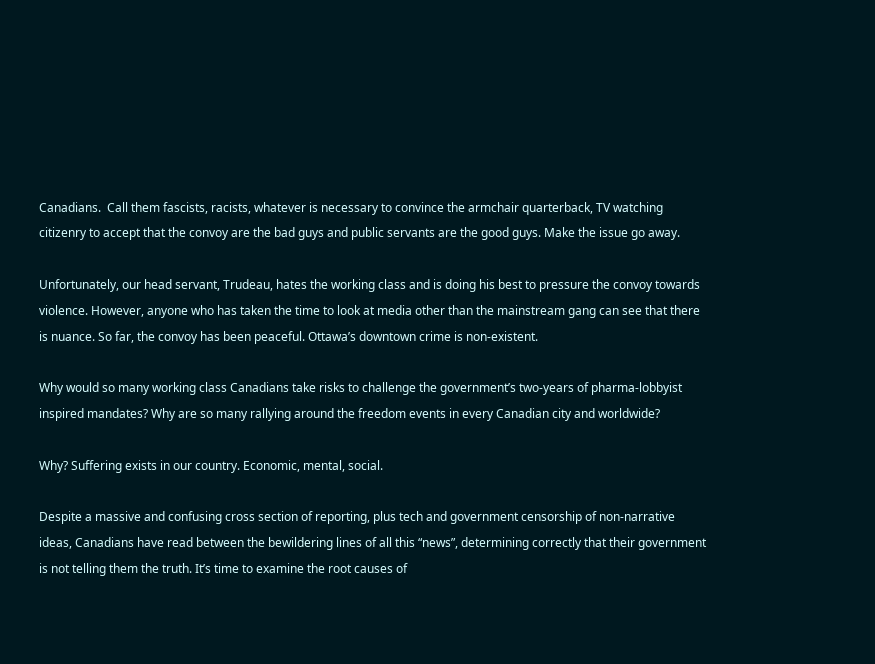Canadians.  Call them fascists, racists, whatever is necessary to convince the armchair quarterback, TV watching citizenry to accept that the convoy are the bad guys and public servants are the good guys. Make the issue go away.

Unfortunately, our head servant, Trudeau, hates the working class and is doing his best to pressure the convoy towards violence. However, anyone who has taken the time to look at media other than the mainstream gang can see that there is nuance. So far, the convoy has been peaceful. Ottawa’s downtown crime is non-existent.

Why would so many working class Canadians take risks to challenge the government’s two-years of pharma-lobbyist inspired mandates? Why are so many rallying around the freedom events in every Canadian city and worldwide?

Why? Suffering exists in our country. Economic, mental, social.

Despite a massive and confusing cross section of reporting, plus tech and government censorship of non-narrative ideas, Canadians have read between the bewildering lines of all this “news”, determining correctly that their government is not telling them the truth. It’s time to examine the root causes of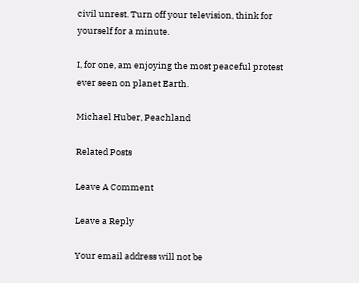civil unrest. Turn off your television, think for yourself for a minute.

I, for one, am enjoying the most peaceful protest ever seen on planet Earth.

Michael Huber, Peachland

Related Posts

Leave A Comment

Leave a Reply

Your email address will not be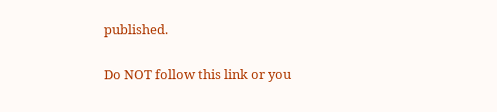published.

Do NOT follow this link or you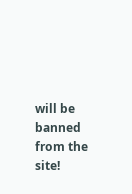will be banned from the site!